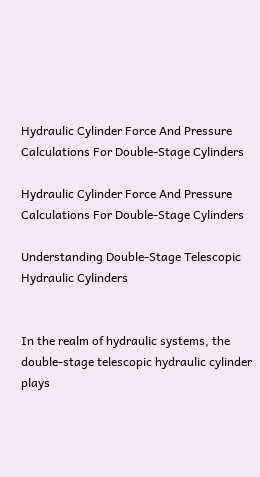Hydraulic Cylinder Force And Pressure Calculations For Double-Stage Cylinders

Hydraulic Cylinder Force And Pressure Calculations For Double-Stage Cylinders

Understanding Double-Stage Telescopic Hydraulic Cylinders


In the realm of hydraulic systems, the double-stage telescopic hydraulic cylinder plays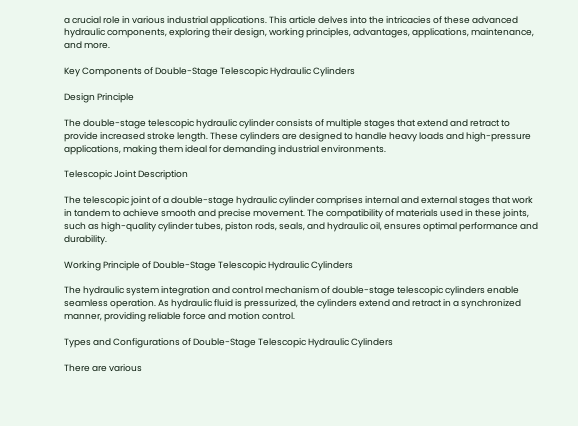a crucial role in various industrial applications. This article delves into the intricacies of these advanced hydraulic components, exploring their design, working principles, advantages, applications, maintenance, and more.

Key Components of Double-Stage Telescopic Hydraulic Cylinders

Design Principle

The double-stage telescopic hydraulic cylinder consists of multiple stages that extend and retract to provide increased stroke length. These cylinders are designed to handle heavy loads and high-pressure applications, making them ideal for demanding industrial environments.

Telescopic Joint Description

The telescopic joint of a double-stage hydraulic cylinder comprises internal and external stages that work in tandem to achieve smooth and precise movement. The compatibility of materials used in these joints, such as high-quality cylinder tubes, piston rods, seals, and hydraulic oil, ensures optimal performance and durability.

Working Principle of Double-Stage Telescopic Hydraulic Cylinders

The hydraulic system integration and control mechanism of double-stage telescopic cylinders enable seamless operation. As hydraulic fluid is pressurized, the cylinders extend and retract in a synchronized manner, providing reliable force and motion control.

Types and Configurations of Double-Stage Telescopic Hydraulic Cylinders

There are various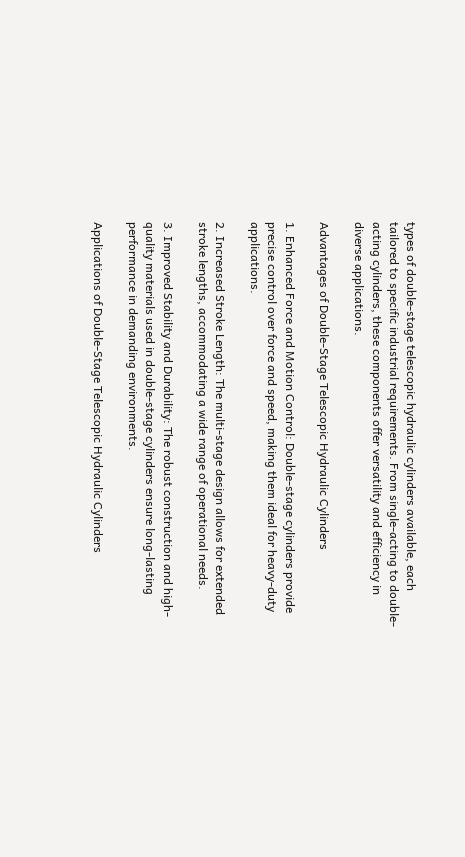types of double-stage telescopic hydraulic cylinders available, each tailored to specific industrial requirements. From single-acting to double-acting cylinders, these components offer versatility and efficiency in diverse applications.

Advantages of Double-Stage Telescopic Hydraulic Cylinders

1. Enhanced Force and Motion Control: Double-stage cylinders provide precise control over force and speed, making them ideal for heavy-duty applications.

2. Increased Stroke Length: The multi-stage design allows for extended stroke lengths, accommodating a wide range of operational needs.

3. Improved Stability and Durability: The robust construction and high-quality materials used in double-stage cylinders ensure long-lasting performance in demanding environments.

Applications of Double-Stage Telescopic Hydraulic Cylinders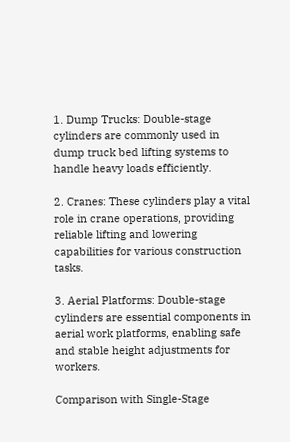1. Dump Trucks: Double-stage cylinders are commonly used in dump truck bed lifting systems to handle heavy loads efficiently.

2. Cranes: These cylinders play a vital role in crane operations, providing reliable lifting and lowering capabilities for various construction tasks.

3. Aerial Platforms: Double-stage cylinders are essential components in aerial work platforms, enabling safe and stable height adjustments for workers.

Comparison with Single-Stage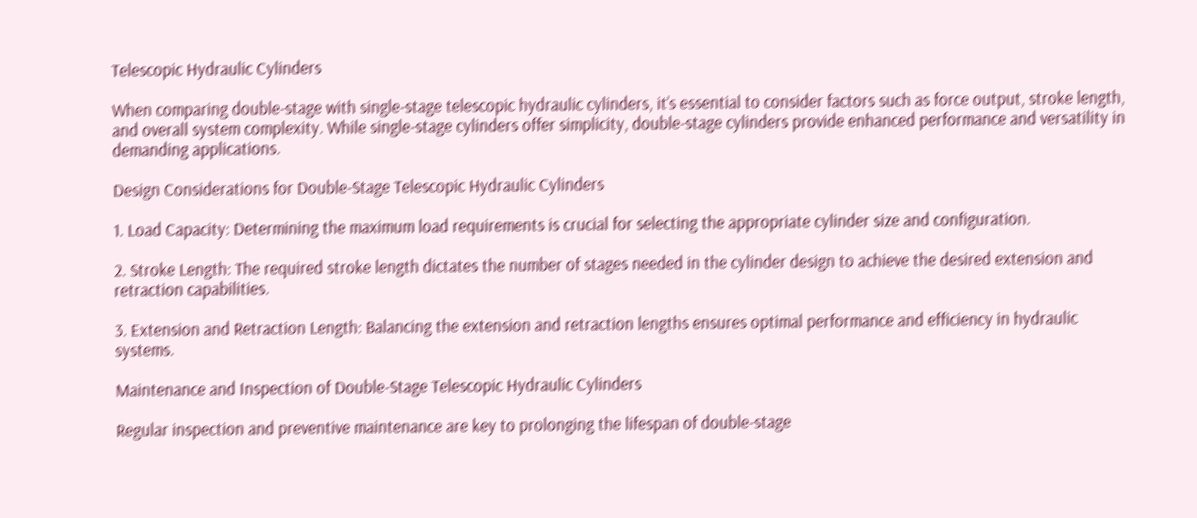Telescopic Hydraulic Cylinders

When comparing double-stage with single-stage telescopic hydraulic cylinders, it’s essential to consider factors such as force output, stroke length, and overall system complexity. While single-stage cylinders offer simplicity, double-stage cylinders provide enhanced performance and versatility in demanding applications.

Design Considerations for Double-Stage Telescopic Hydraulic Cylinders

1. Load Capacity: Determining the maximum load requirements is crucial for selecting the appropriate cylinder size and configuration.

2. Stroke Length: The required stroke length dictates the number of stages needed in the cylinder design to achieve the desired extension and retraction capabilities.

3. Extension and Retraction Length: Balancing the extension and retraction lengths ensures optimal performance and efficiency in hydraulic systems.

Maintenance and Inspection of Double-Stage Telescopic Hydraulic Cylinders

Regular inspection and preventive maintenance are key to prolonging the lifespan of double-stage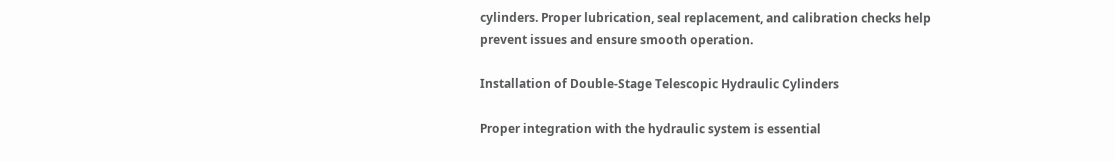cylinders. Proper lubrication, seal replacement, and calibration checks help prevent issues and ensure smooth operation.

Installation of Double-Stage Telescopic Hydraulic Cylinders

Proper integration with the hydraulic system is essential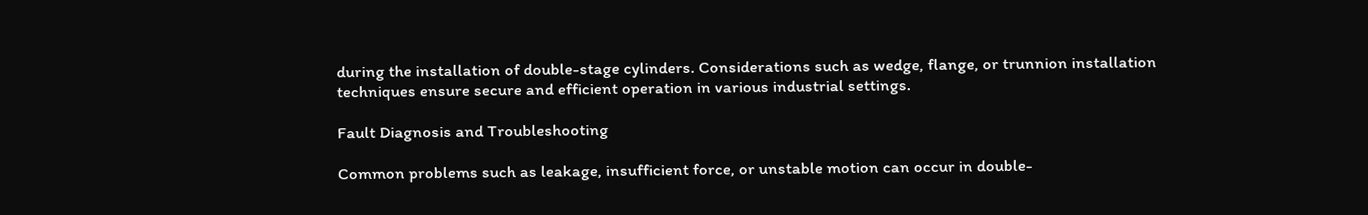during the installation of double-stage cylinders. Considerations such as wedge, flange, or trunnion installation techniques ensure secure and efficient operation in various industrial settings.

Fault Diagnosis and Troubleshooting

Common problems such as leakage, insufficient force, or unstable motion can occur in double-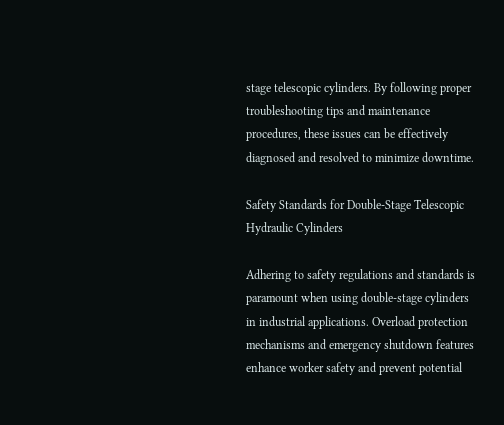stage telescopic cylinders. By following proper troubleshooting tips and maintenance procedures, these issues can be effectively diagnosed and resolved to minimize downtime.

Safety Standards for Double-Stage Telescopic Hydraulic Cylinders

Adhering to safety regulations and standards is paramount when using double-stage cylinders in industrial applications. Overload protection mechanisms and emergency shutdown features enhance worker safety and prevent potential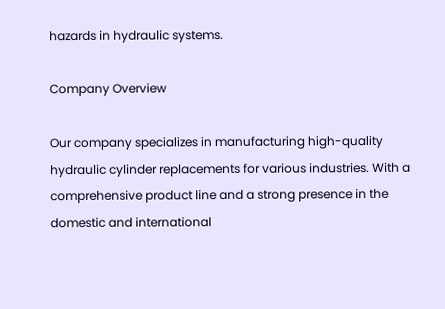hazards in hydraulic systems.

Company Overview

Our company specializes in manufacturing high-quality hydraulic cylinder replacements for various industries. With a comprehensive product line and a strong presence in the domestic and international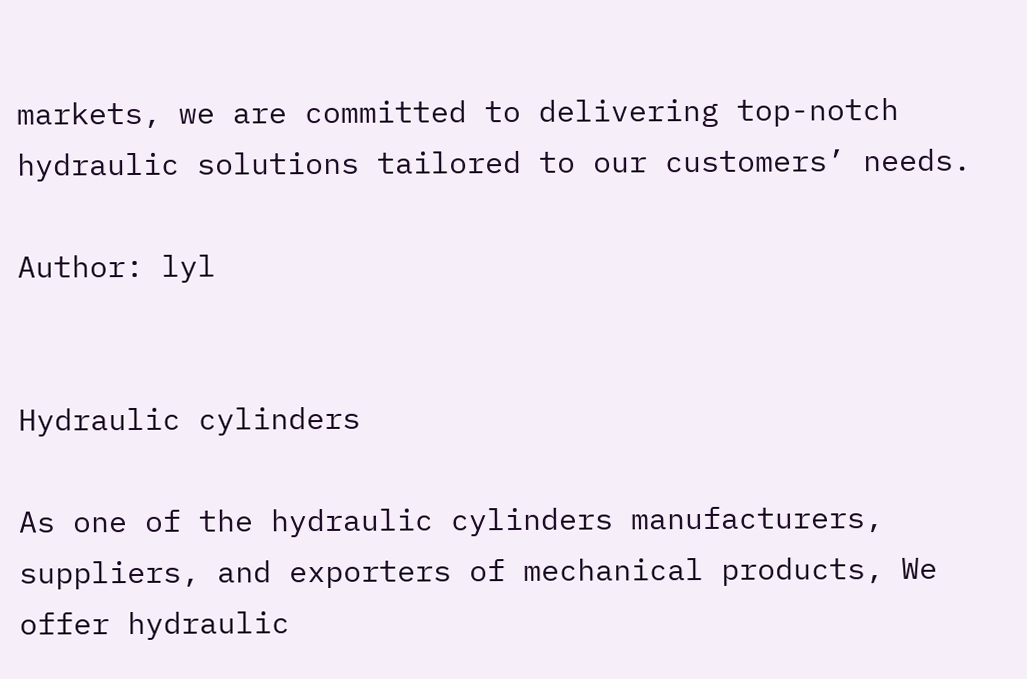markets, we are committed to delivering top-notch hydraulic solutions tailored to our customers’ needs.

Author: lyl


Hydraulic cylinders

As one of the hydraulic cylinders manufacturers, suppliers, and exporters of mechanical products, We offer hydraulic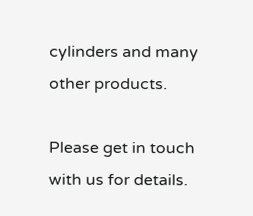cylinders and many other products.

Please get in touch with us for details.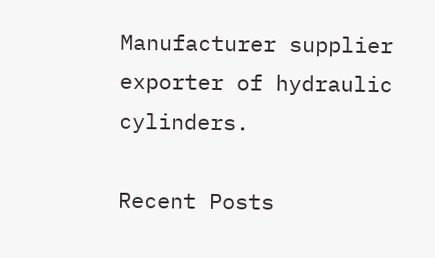Manufacturer supplier exporter of hydraulic cylinders.

Recent Posts